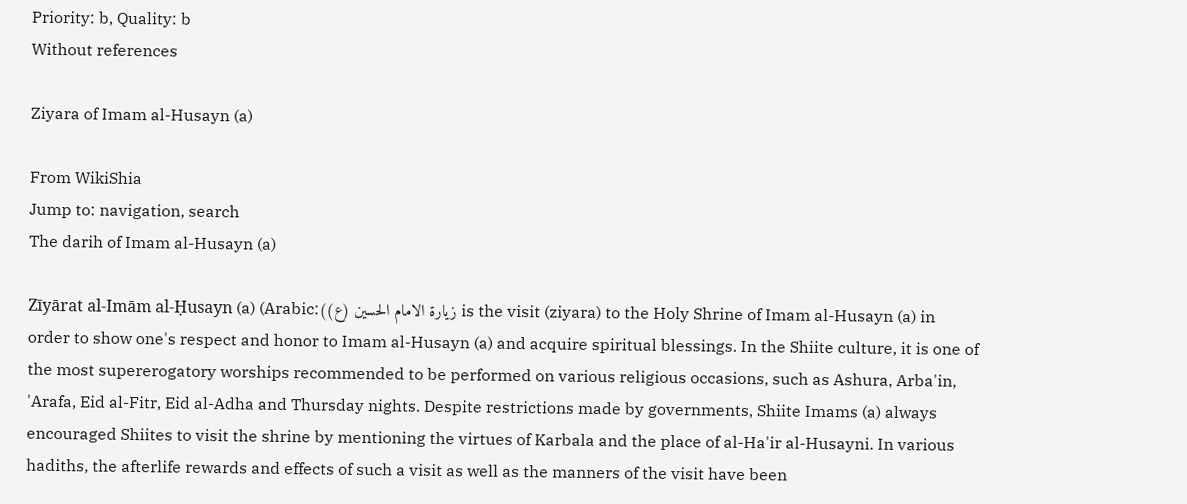Priority: b, Quality: b
Without references

Ziyara of Imam al-Husayn (a)

From WikiShia
Jump to: navigation, search
The darih of Imam al-Husayn (a)

Zīyārat al-Imām al-Ḥusayn (a) (Arabic:(زیارة الامام الحسین (ع) is the visit (ziyara) to the Holy Shrine of Imam al-Husayn (a) in order to show one's respect and honor to Imam al-Husayn (a) and acquire spiritual blessings. In the Shiite culture, it is one of the most supererogatory worships recommended to be performed on various religious occasions, such as Ashura, Arba'in, 'Arafa, Eid al-Fitr, Eid al-Adha and Thursday nights. Despite restrictions made by governments, Shiite Imams (a) always encouraged Shiites to visit the shrine by mentioning the virtues of Karbala and the place of al-Ha'ir al-Husayni. In various hadiths, the afterlife rewards and effects of such a visit as well as the manners of the visit have been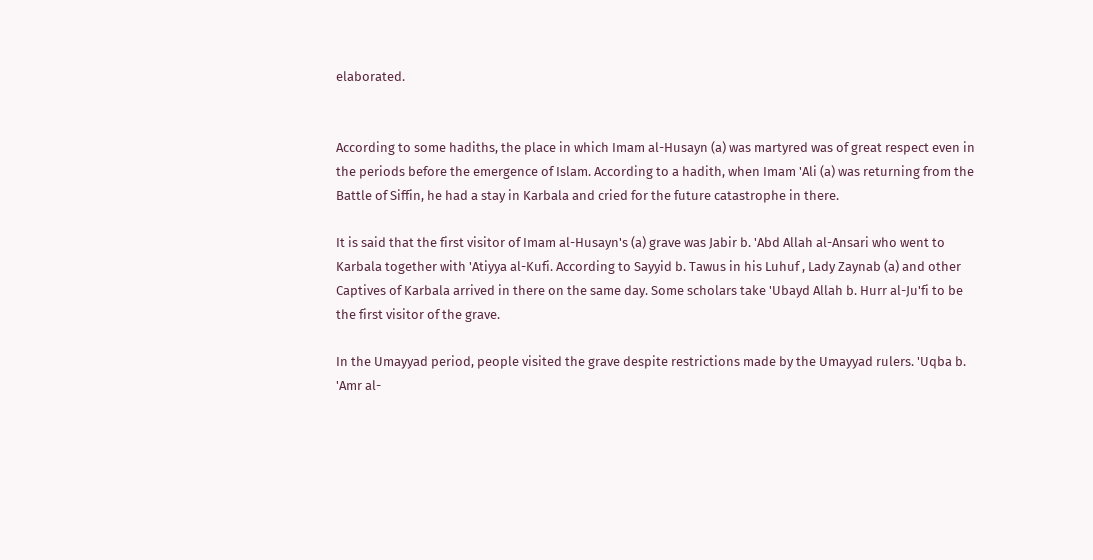elaborated.


According to some hadiths, the place in which Imam al-Husayn (a) was martyred was of great respect even in the periods before the emergence of Islam. According to a hadith, when Imam 'Ali (a) was returning from the Battle of Siffin, he had a stay in Karbala and cried for the future catastrophe in there.

It is said that the first visitor of Imam al-Husayn's (a) grave was Jabir b. 'Abd Allah al-Ansari who went to Karbala together with 'Atiyya al-Kufi. According to Sayyid b. Tawus in his Luhuf , Lady Zaynab (a) and other Captives of Karbala arrived in there on the same day. Some scholars take 'Ubayd Allah b. Hurr al-Ju'fi to be the first visitor of the grave.

In the Umayyad period, people visited the grave despite restrictions made by the Umayyad rulers. 'Uqba b. 'Amr al-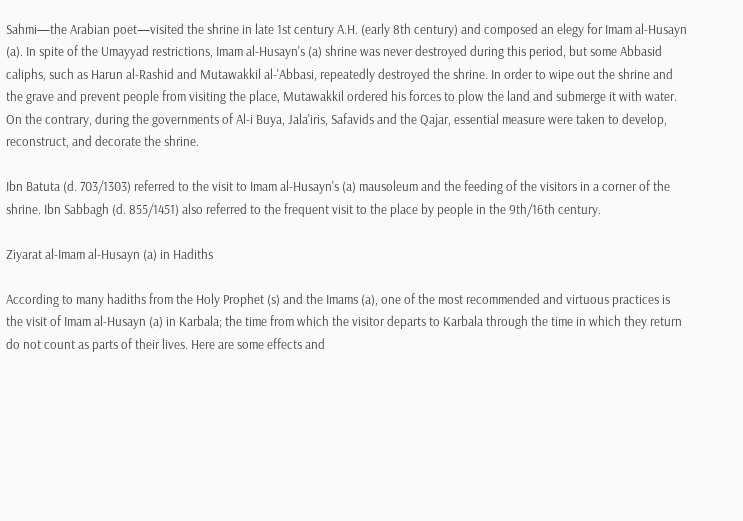Sahmi—the Arabian poet—visited the shrine in late 1st century A.H. (early 8th century) and composed an elegy for Imam al-Husayn (a). In spite of the Umayyad restrictions, Imam al-Husayn's (a) shrine was never destroyed during this period, but some Abbasid caliphs, such as Harun al-Rashid and Mutawakkil al-'Abbasi, repeatedly destroyed the shrine. In order to wipe out the shrine and the grave and prevent people from visiting the place, Mutawakkil ordered his forces to plow the land and submerge it with water. On the contrary, during the governments of Al-i Buya, Jala'iris, Safavids and the Qajar, essential measure were taken to develop, reconstruct, and decorate the shrine.

Ibn Batuta (d. 703/1303) referred to the visit to Imam al-Husayn's (a) mausoleum and the feeding of the visitors in a corner of the shrine. Ibn Sabbagh (d. 855/1451) also referred to the frequent visit to the place by people in the 9th/16th century.

Ziyarat al-Imam al-Husayn (a) in Hadiths

According to many hadiths from the Holy Prophet (s) and the Imams (a), one of the most recommended and virtuous practices is the visit of Imam al-Husayn (a) in Karbala; the time from which the visitor departs to Karbala through the time in which they return do not count as parts of their lives. Here are some effects and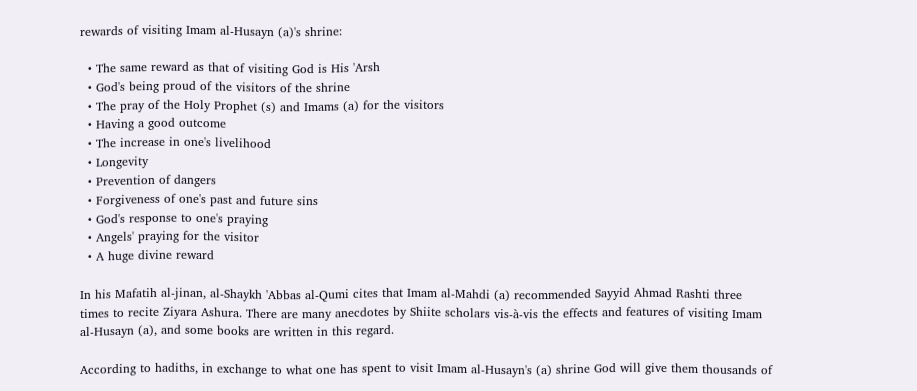rewards of visiting Imam al-Husayn (a)'s shrine:

  • The same reward as that of visiting God is His 'Arsh
  • God's being proud of the visitors of the shrine
  • The pray of the Holy Prophet (s) and Imams (a) for the visitors
  • Having a good outcome
  • The increase in one's livelihood
  • Longevity
  • Prevention of dangers
  • Forgiveness of one's past and future sins
  • God's response to one's praying
  • Angels' praying for the visitor
  • A huge divine reward

In his Mafatih al-jinan, al-Shaykh 'Abbas al-Qumi cites that Imam al-Mahdi (a) recommended Sayyid Ahmad Rashti three times to recite Ziyara Ashura. There are many anecdotes by Shiite scholars vis-à-vis the effects and features of visiting Imam al-Husayn (a), and some books are written in this regard.

According to hadiths, in exchange to what one has spent to visit Imam al-Husayn's (a) shrine God will give them thousands of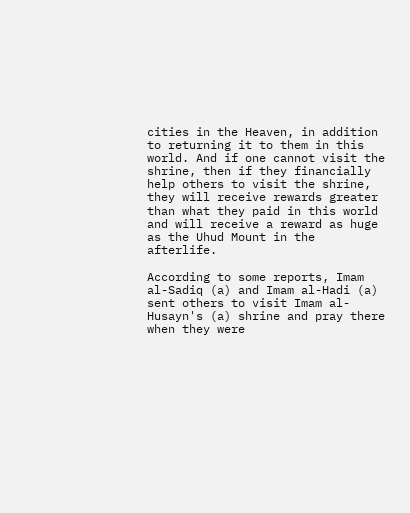cities in the Heaven, in addition to returning it to them in this world. And if one cannot visit the shrine, then if they financially help others to visit the shrine, they will receive rewards greater than what they paid in this world and will receive a reward as huge as the Uhud Mount in the afterlife.

According to some reports, Imam al-Sadiq (a) and Imam al-Hadi (a) sent others to visit Imam al-Husayn's (a) shrine and pray there when they were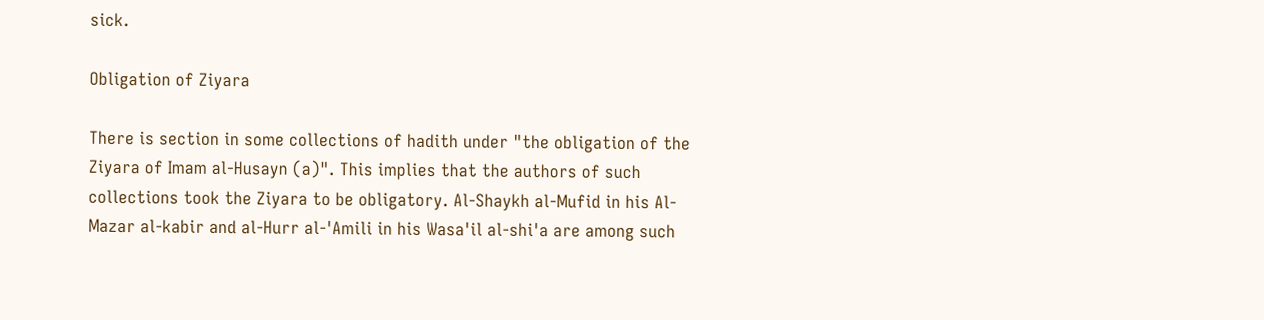sick.

Obligation of Ziyara

There is section in some collections of hadith under "the obligation of the Ziyara of Imam al-Husayn (a)". This implies that the authors of such collections took the Ziyara to be obligatory. Al-Shaykh al-Mufid in his Al-Mazar al-kabir and al-Hurr al-'Amili in his Wasa'il al-shi'a are among such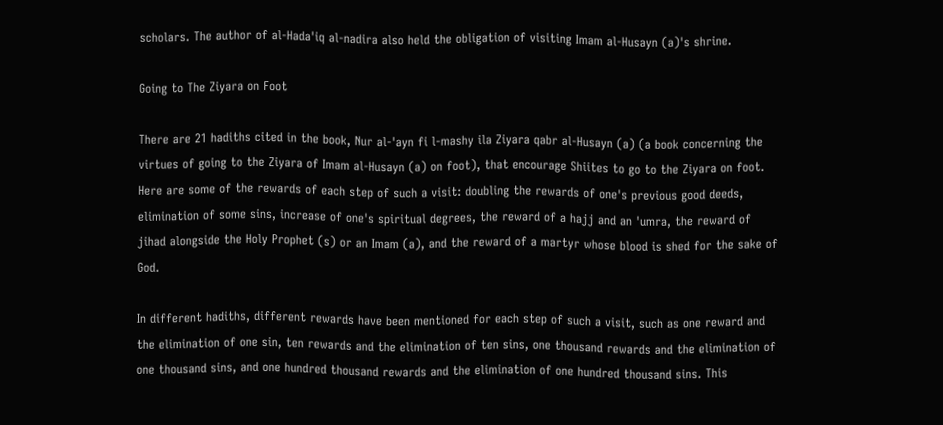scholars. The author of al-Hada'iq al-nadira also held the obligation of visiting Imam al-Husayn (a)'s shrine.

Going to The Ziyara on Foot

There are 21 hadiths cited in the book, Nur al-'ayn fi l-mashy ila Ziyara qabr al-Husayn (a) (a book concerning the virtues of going to the Ziyara of Imam al-Husayn (a) on foot), that encourage Shiites to go to the Ziyara on foot. Here are some of the rewards of each step of such a visit: doubling the rewards of one's previous good deeds, elimination of some sins, increase of one's spiritual degrees, the reward of a hajj and an 'umra, the reward of jihad alongside the Holy Prophet (s) or an Imam (a), and the reward of a martyr whose blood is shed for the sake of God.

In different hadiths, different rewards have been mentioned for each step of such a visit, such as one reward and the elimination of one sin, ten rewards and the elimination of ten sins, one thousand rewards and the elimination of one thousand sins, and one hundred thousand rewards and the elimination of one hundred thousand sins. This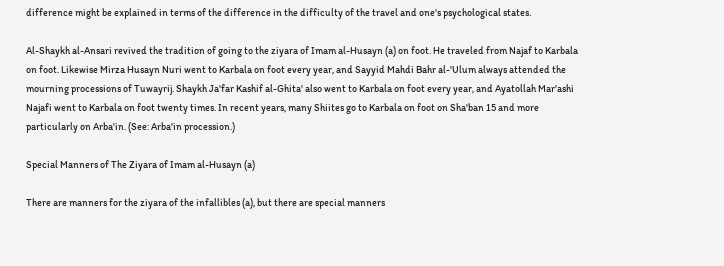difference might be explained in terms of the difference in the difficulty of the travel and one's psychological states.

Al-Shaykh al-Ansari revived the tradition of going to the ziyara of Imam al-Husayn (a) on foot. He traveled from Najaf to Karbala on foot. Likewise Mirza Husayn Nuri went to Karbala on foot every year, and Sayyid Mahdi Bahr al-'Ulum always attended the mourning processions of Tuwayrij. Shaykh Ja'far Kashif al-Ghita' also went to Karbala on foot every year, and Ayatollah Mar'ashi Najafi went to Karbala on foot twenty times. In recent years, many Shiites go to Karbala on foot on Sha'ban 15 and more particularly on Arba'in. (See: Arba'in procession.)

Special Manners of The Ziyara of Imam al-Husayn (a)

There are manners for the ziyara of the infallibles (a), but there are special manners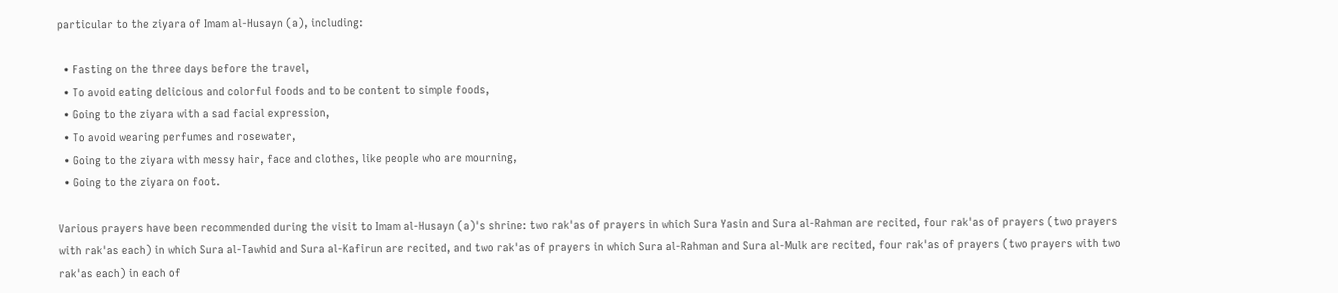particular to the ziyara of Imam al-Husayn (a), including:

  • Fasting on the three days before the travel,
  • To avoid eating delicious and colorful foods and to be content to simple foods,
  • Going to the ziyara with a sad facial expression,
  • To avoid wearing perfumes and rosewater,
  • Going to the ziyara with messy hair, face and clothes, like people who are mourning,
  • Going to the ziyara on foot.

Various prayers have been recommended during the visit to Imam al-Husayn (a)'s shrine: two rak'as of prayers in which Sura Yasin and Sura al-Rahman are recited, four rak'as of prayers (two prayers with rak'as each) in which Sura al-Tawhid and Sura al-Kafirun are recited, and two rak'as of prayers in which Sura al-Rahman and Sura al-Mulk are recited, four rak'as of prayers (two prayers with two rak'as each) in each of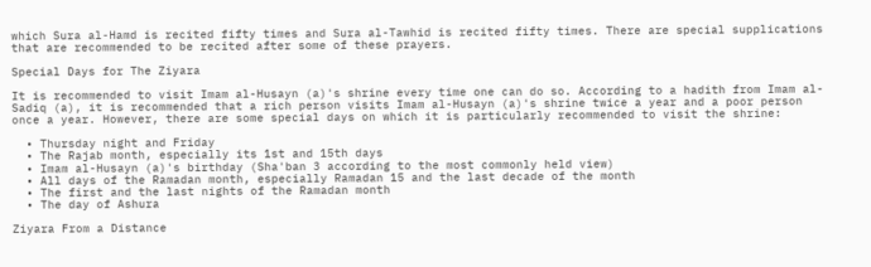which Sura al-Hamd is recited fifty times and Sura al-Tawhid is recited fifty times. There are special supplications that are recommended to be recited after some of these prayers.

Special Days for The Ziyara

It is recommended to visit Imam al-Husayn (a)'s shrine every time one can do so. According to a hadith from Imam al-Sadiq (a), it is recommended that a rich person visits Imam al-Husayn (a)'s shrine twice a year and a poor person once a year. However, there are some special days on which it is particularly recommended to visit the shrine:

  • Thursday night and Friday
  • The Rajab month, especially its 1st and 15th days
  • Imam al-Husayn (a)'s birthday (Sha'ban 3 according to the most commonly held view)
  • All days of the Ramadan month, especially Ramadan 15 and the last decade of the month
  • The first and the last nights of the Ramadan month
  • The day of Ashura

Ziyara From a Distance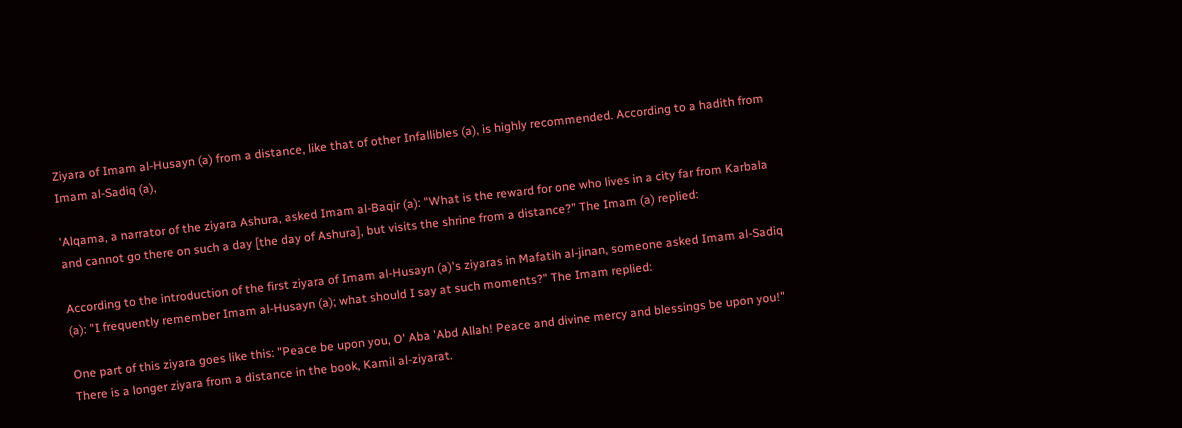Ziyara of Imam al-Husayn (a) from a distance, like that of other Infallibles (a), is highly recommended. According to a hadith from Imam al-Sadiq (a),

'Alqama, a narrator of the ziyara Ashura, asked Imam al-Baqir (a): "What is the reward for one who lives in a city far from Karbala and cannot go there on such a day [the day of Ashura], but visits the shrine from a distance?" The Imam (a) replied:

According to the introduction of the first ziyara of Imam al-Husayn (a)'s ziyaras in Mafatih al-jinan, someone asked Imam al-Sadiq (a): "I frequently remember Imam al-Husayn (a); what should I say at such moments?" The Imam replied:

One part of this ziyara goes like this: "Peace be upon you, O' Aba 'Abd Allah! Peace and divine mercy and blessings be upon you!" There is a longer ziyara from a distance in the book, Kamil al-ziyarat.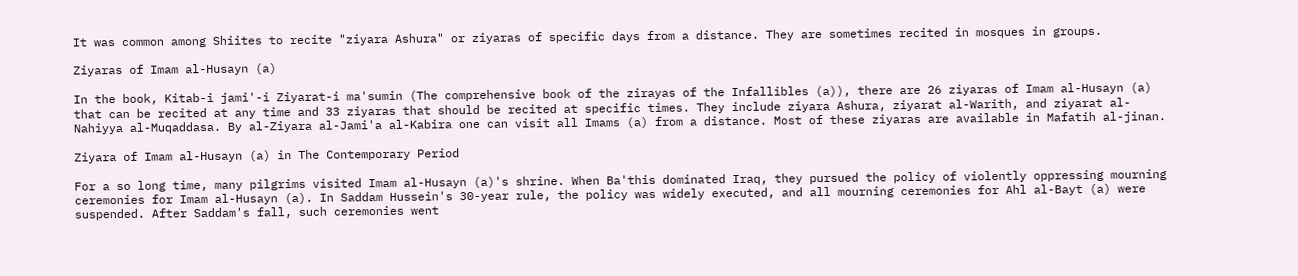It was common among Shiites to recite "ziyara Ashura" or ziyaras of specific days from a distance. They are sometimes recited in mosques in groups.

Ziyaras of Imam al-Husayn (a)

In the book, Kitab-i jami'-i Ziyarat-i ma'sumin (The comprehensive book of the zirayas of the Infallibles (a)), there are 26 ziyaras of Imam al-Husayn (a) that can be recited at any time and 33 ziyaras that should be recited at specific times. They include ziyara Ashura, ziyarat al-Warith, and ziyarat al-Nahiyya al-Muqaddasa. By al-Ziyara al-Jami'a al-Kabira one can visit all Imams (a) from a distance. Most of these ziyaras are available in Mafatih al-jinan.

Ziyara of Imam al-Husayn (a) in The Contemporary Period

For a so long time, many pilgrims visited Imam al-Husayn (a)'s shrine. When Ba'this dominated Iraq, they pursued the policy of violently oppressing mourning ceremonies for Imam al-Husayn (a). In Saddam Hussein's 30-year rule, the policy was widely executed, and all mourning ceremonies for Ahl al-Bayt (a) were suspended. After Saddam's fall, such ceremonies went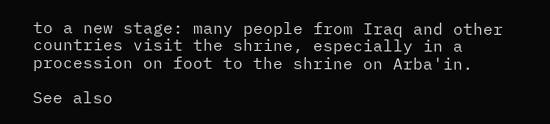to a new stage: many people from Iraq and other countries visit the shrine, especially in a procession on foot to the shrine on Arba'in.

See also